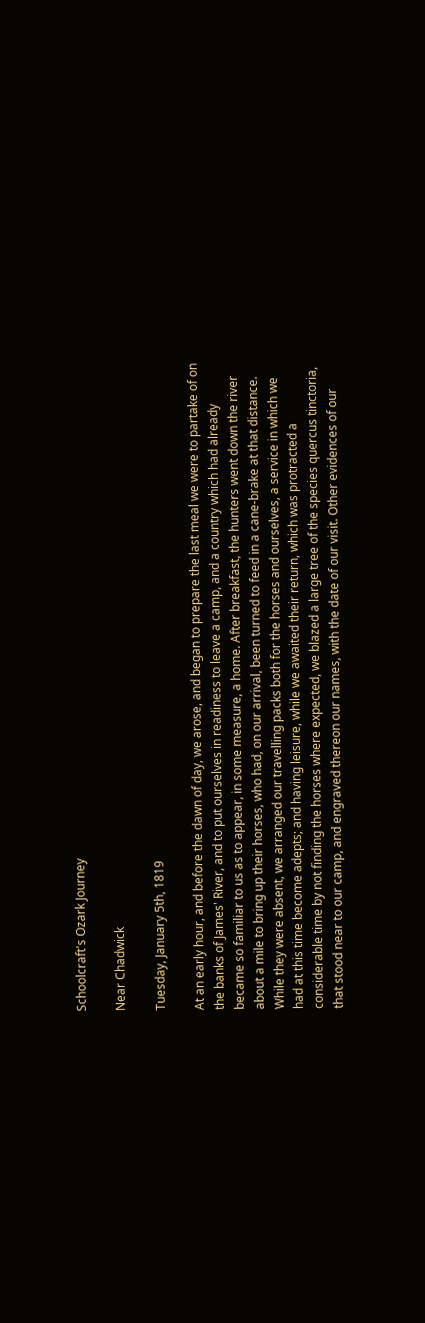Schoolcraft's Ozark Journey

Near Chadwick

Tuesday, January 5th, 1819

At an early hour, and before the dawn of day, we arose, and began to prepare the last meal we were to partake of on the banks of James' River, and to put ourselves in readiness to leave a camp, and a country which had already became so familiar to us as to appear, in some measure, a home. After breakfast, the hunters went down the river about a mile to bring up their horses, who had, on our arrival, been turned to feed in a cane-brake at that distance. While they were absent, we arranged our travelling packs both for the horses and ourselves, a service in which we had at this time become adepts; and having leisure, while we awaited their return, which was protracted a considerable time by not finding the horses where expected, we blazed a large tree of the species quercus tinctoria, that stood near to our camp, and engraved thereon our names, with the date of our visit. Other evidences of our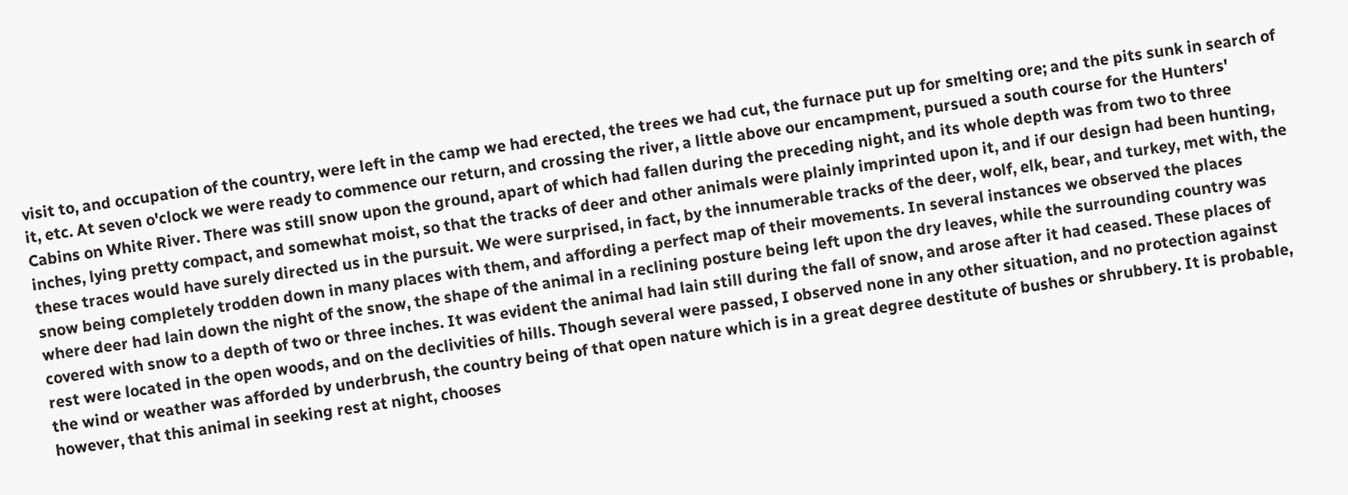visit to, and occupation of the country, were left in the camp we had erected, the trees we had cut, the furnace put up for smelting ore; and the pits sunk in search of it, etc. At seven o'clock we were ready to commence our return, and crossing the river, a little above our encampment, pursued a south course for the Hunters' Cabins on White River. There was still snow upon the ground, apart of which had fallen during the preceding night, and its whole depth was from two to three inches, lying pretty compact, and somewhat moist, so that the tracks of deer and other animals were plainly imprinted upon it, and if our design had been hunting, these traces would have surely directed us in the pursuit. We were surprised, in fact, by the innumerable tracks of the deer, wolf, elk, bear, and turkey, met with, the snow being completely trodden down in many places with them, and affording a perfect map of their movements. In several instances we observed the places where deer had lain down the night of the snow, the shape of the animal in a reclining posture being left upon the dry leaves, while the surrounding country was covered with snow to a depth of two or three inches. It was evident the animal had lain still during the fall of snow, and arose after it had ceased. These places of rest were located in the open woods, and on the declivities of hills. Though several were passed, I observed none in any other situation, and no protection against the wind or weather was afforded by underbrush, the country being of that open nature which is in a great degree destitute of bushes or shrubbery. It is probable, however, that this animal in seeking rest at night, chooses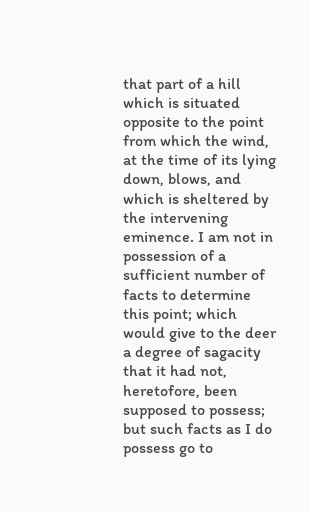that part of a hill which is situated opposite to the point from which the wind, at the time of its lying down, blows, and which is sheltered by the intervening eminence. I am not in possession of a sufficient number of facts to determine this point; which would give to the deer a degree of sagacity that it had not, heretofore, been supposed to possess; but such facts as I do possess go to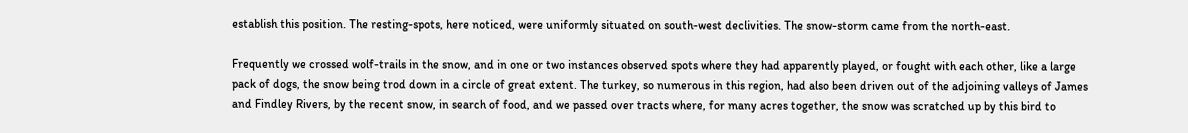establish this position. The resting-spots, here noticed, were uniformly situated on south-west declivities. The snow-storm came from the north-east.

Frequently we crossed wolf-trails in the snow, and in one or two instances observed spots where they had apparently played, or fought with each other, like a large pack of dogs, the snow being trod down in a circle of great extent. The turkey, so numerous in this region, had also been driven out of the adjoining valleys of James and Findley Rivers, by the recent snow, in search of food, and we passed over tracts where, for many acres together, the snow was scratched up by this bird to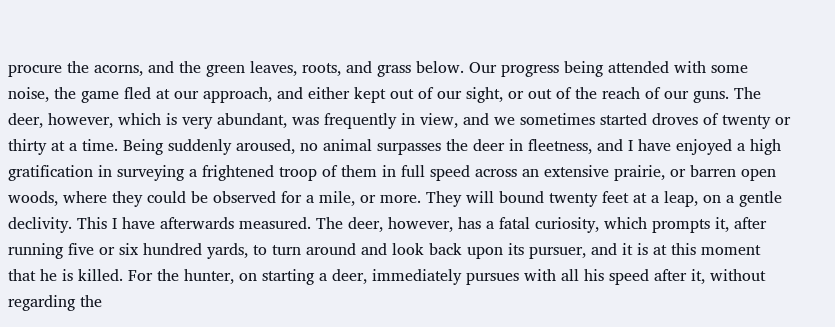procure the acorns, and the green leaves, roots, and grass below. Our progress being attended with some noise, the game fled at our approach, and either kept out of our sight, or out of the reach of our guns. The deer, however, which is very abundant, was frequently in view, and we sometimes started droves of twenty or thirty at a time. Being suddenly aroused, no animal surpasses the deer in fleetness, and I have enjoyed a high gratification in surveying a frightened troop of them in full speed across an extensive prairie, or barren open woods, where they could be observed for a mile, or more. They will bound twenty feet at a leap, on a gentle declivity. This I have afterwards measured. The deer, however, has a fatal curiosity, which prompts it, after running five or six hundred yards, to turn around and look back upon its pursuer, and it is at this moment that he is killed. For the hunter, on starting a deer, immediately pursues with all his speed after it, without regarding the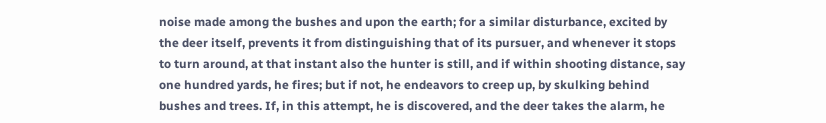noise made among the bushes and upon the earth; for a similar disturbance, excited by the deer itself, prevents it from distinguishing that of its pursuer, and whenever it stops to turn around, at that instant also the hunter is still, and if within shooting distance, say one hundred yards, he fires; but if not, he endeavors to creep up, by skulking behind bushes and trees. If, in this attempt, he is discovered, and the deer takes the alarm, he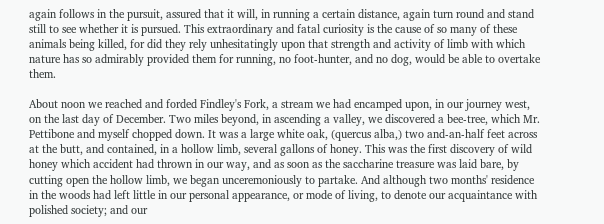again follows in the pursuit, assured that it will, in running a certain distance, again turn round and stand still to see whether it is pursued. This extraordinary and fatal curiosity is the cause of so many of these animals being killed, for did they rely unhesitatingly upon that strength and activity of limb with which nature has so admirably provided them for running, no foot-hunter, and no dog, would be able to overtake them.

About noon we reached and forded Findley's Fork, a stream we had encamped upon, in our journey west, on the last day of December. Two miles beyond, in ascending a valley, we discovered a bee-tree, which Mr. Pettibone and myself chopped down. It was a large white oak, (quercus alba,) two and-an-half feet across at the butt, and contained, in a hollow limb, several gallons of honey. This was the first discovery of wild honey which accident had thrown in our way, and as soon as the saccharine treasure was laid bare, by cutting open the hollow limb, we began unceremoniously to partake. And although two months' residence in the woods had left little in our personal appearance, or mode of living, to denote our acquaintance with polished society; and our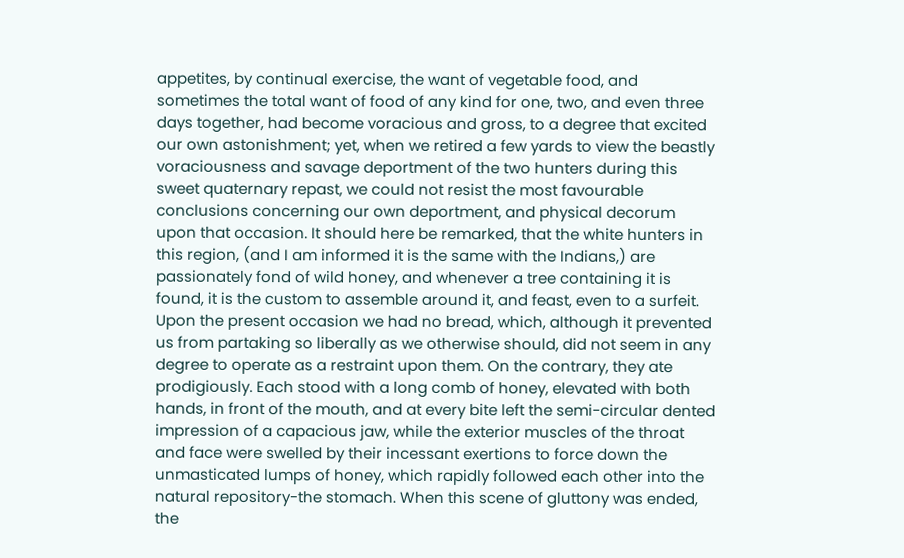appetites, by continual exercise, the want of vegetable food, and sometimes the total want of food of any kind for one, two, and even three days together, had become voracious and gross, to a degree that excited our own astonishment; yet, when we retired a few yards to view the beastly voraciousness and savage deportment of the two hunters during this sweet quaternary repast, we could not resist the most favourable conclusions concerning our own deportment, and physical decorum upon that occasion. It should here be remarked, that the white hunters in this region, (and I am informed it is the same with the Indians,) are passionately fond of wild honey, and whenever a tree containing it is found, it is the custom to assemble around it, and feast, even to a surfeit. Upon the present occasion we had no bread, which, although it prevented us from partaking so liberally as we otherwise should, did not seem in any degree to operate as a restraint upon them. On the contrary, they ate prodigiously. Each stood with a long comb of honey, elevated with both hands, in front of the mouth, and at every bite left the semi-circular dented impression of a capacious jaw, while the exterior muscles of the throat and face were swelled by their incessant exertions to force down the unmasticated lumps of honey, which rapidly followed each other into the natural repository-the stomach. When this scene of gluttony was ended, the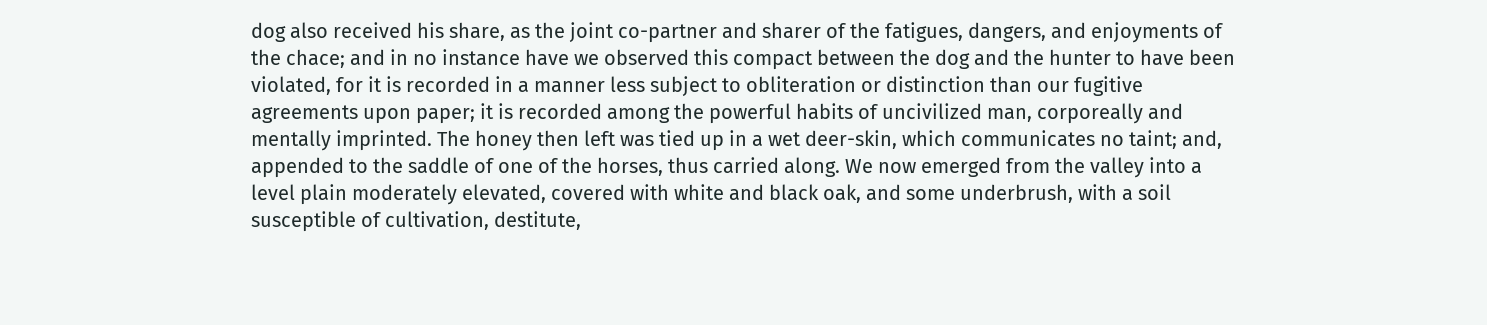dog also received his share, as the joint co-partner and sharer of the fatigues, dangers, and enjoyments of the chace; and in no instance have we observed this compact between the dog and the hunter to have been violated, for it is recorded in a manner less subject to obliteration or distinction than our fugitive agreements upon paper; it is recorded among the powerful habits of uncivilized man, corporeally and mentally imprinted. The honey then left was tied up in a wet deer-skin, which communicates no taint; and, appended to the saddle of one of the horses, thus carried along. We now emerged from the valley into a level plain moderately elevated, covered with white and black oak, and some underbrush, with a soil susceptible of cultivation, destitute,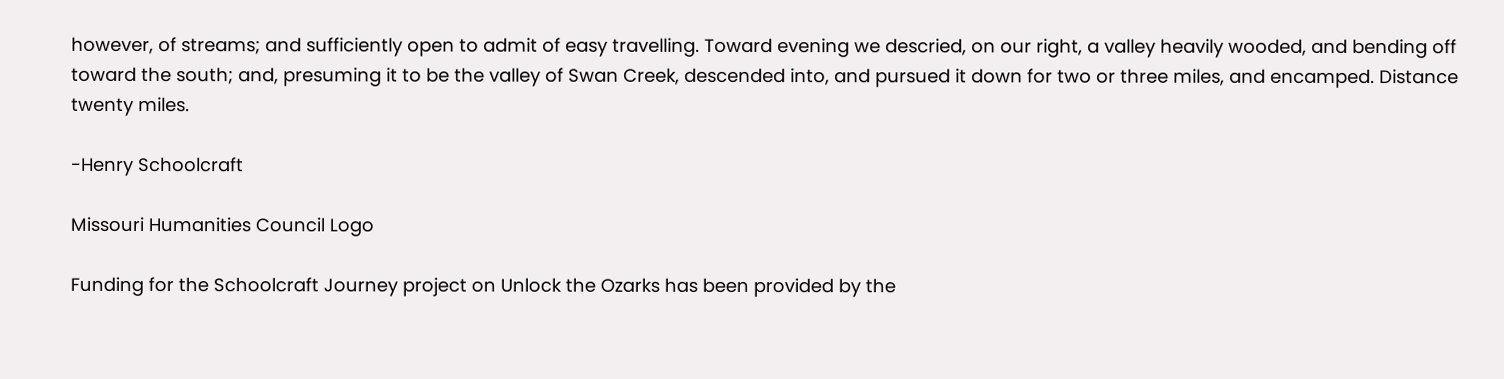however, of streams; and sufficiently open to admit of easy travelling. Toward evening we descried, on our right, a valley heavily wooded, and bending off toward the south; and, presuming it to be the valley of Swan Creek, descended into, and pursued it down for two or three miles, and encamped. Distance twenty miles.

-Henry Schoolcraft

Missouri Humanities Council Logo

Funding for the Schoolcraft Journey project on Unlock the Ozarks has been provided by the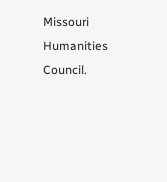Missouri Humanities Council.